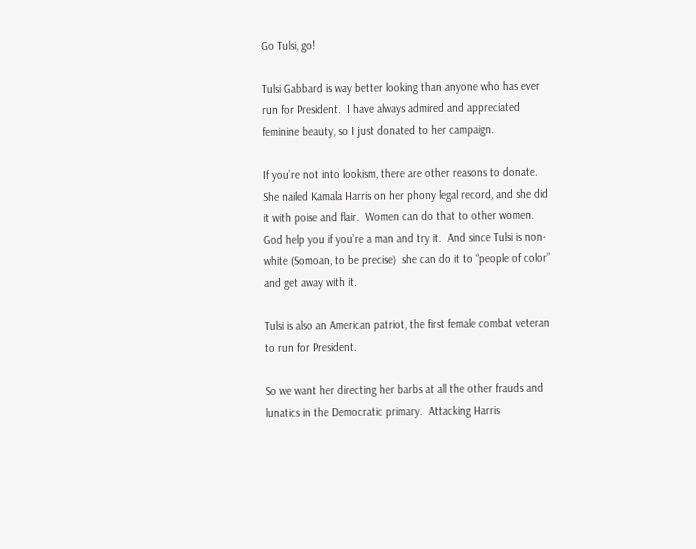Go Tulsi, go!

Tulsi Gabbard is way better looking than anyone who has ever run for President.  I have always admired and appreciated feminine beauty, so I just donated to her campaign.

If you’re not into lookism, there are other reasons to donate.  She nailed Kamala Harris on her phony legal record, and she did it with poise and flair.  Women can do that to other women.  God help you if you’re a man and try it.  And since Tulsi is non-white (Somoan, to be precise)  she can do it to “people of color” and get away with it.

Tulsi is also an American patriot, the first female combat veteran to run for President.

So we want her directing her barbs at all the other frauds and lunatics in the Democratic primary.  Attacking Harris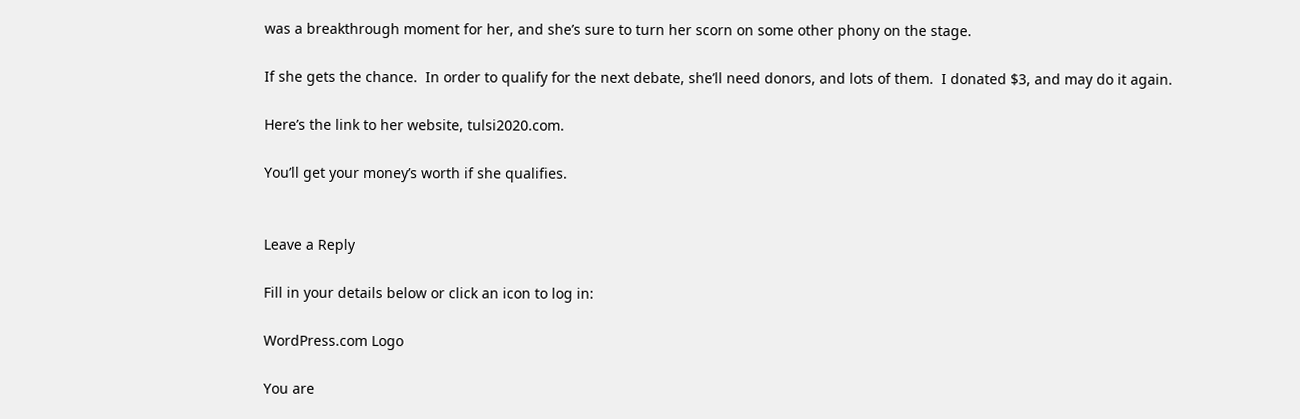was a breakthrough moment for her, and she’s sure to turn her scorn on some other phony on the stage.

If she gets the chance.  In order to qualify for the next debate, she’ll need donors, and lots of them.  I donated $3, and may do it again.

Here’s the link to her website, tulsi2020.com.

You’ll get your money’s worth if she qualifies.


Leave a Reply

Fill in your details below or click an icon to log in:

WordPress.com Logo

You are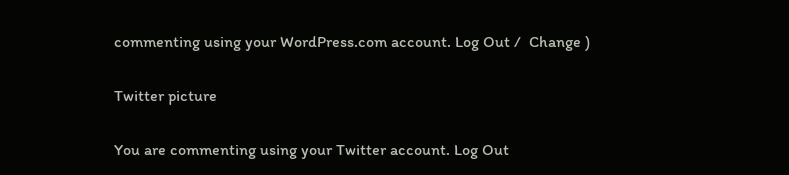commenting using your WordPress.com account. Log Out /  Change )

Twitter picture

You are commenting using your Twitter account. Log Out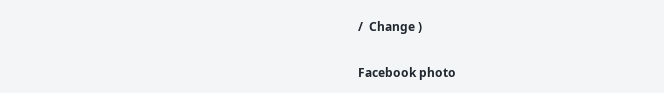/  Change )

Facebook photo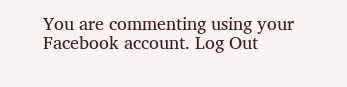You are commenting using your Facebook account. Log Out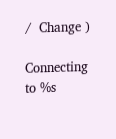/  Change )

Connecting to %s